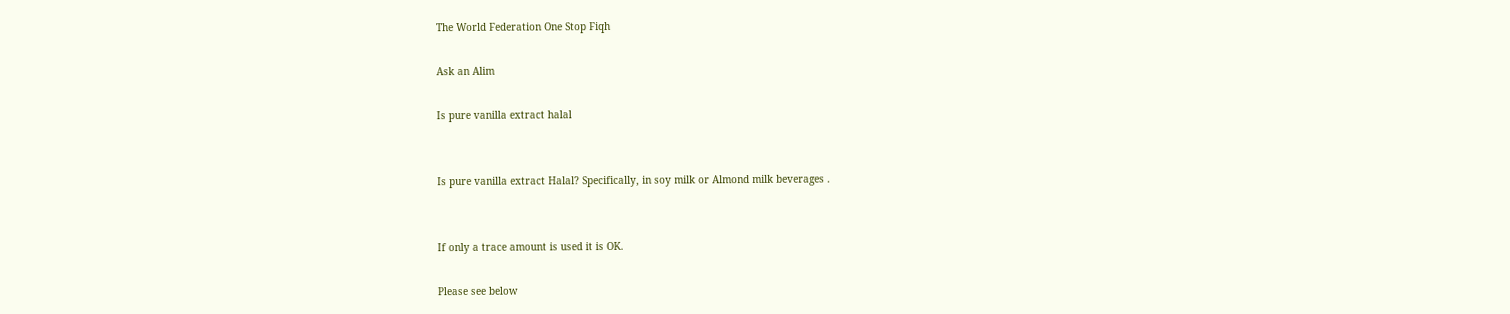The World Federation One Stop Fiqh

Ask an Alim

Is pure vanilla extract halal


Is pure vanilla extract Halal? Specifically, in soy milk or Almond milk beverages .


If only a trace amount is used it is OK.

Please see below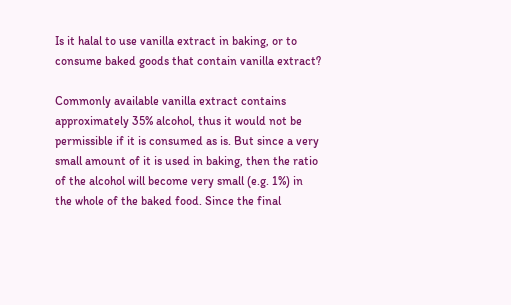Is it halal to use vanilla extract in baking, or to consume baked goods that contain vanilla extract?

Commonly available vanilla extract contains approximately 35% alcohol, thus it would not be permissible if it is consumed as is. But since a very small amount of it is used in baking, then the ratio of the alcohol will become very small (e.g. 1%) in the whole of the baked food. Since the final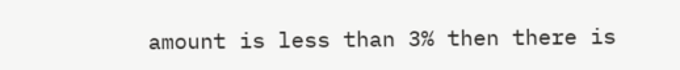amount is less than 3% then there is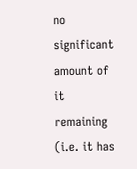no significant amount of it remaining (i.e. it has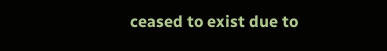ceased to exist due to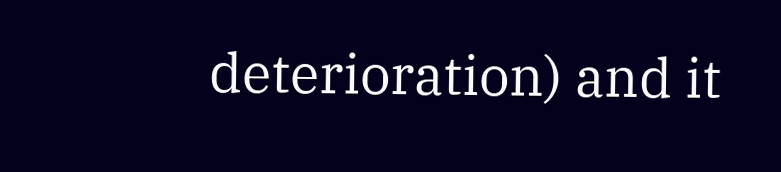deterioration) and it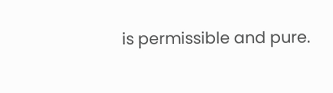is permissible and pure.